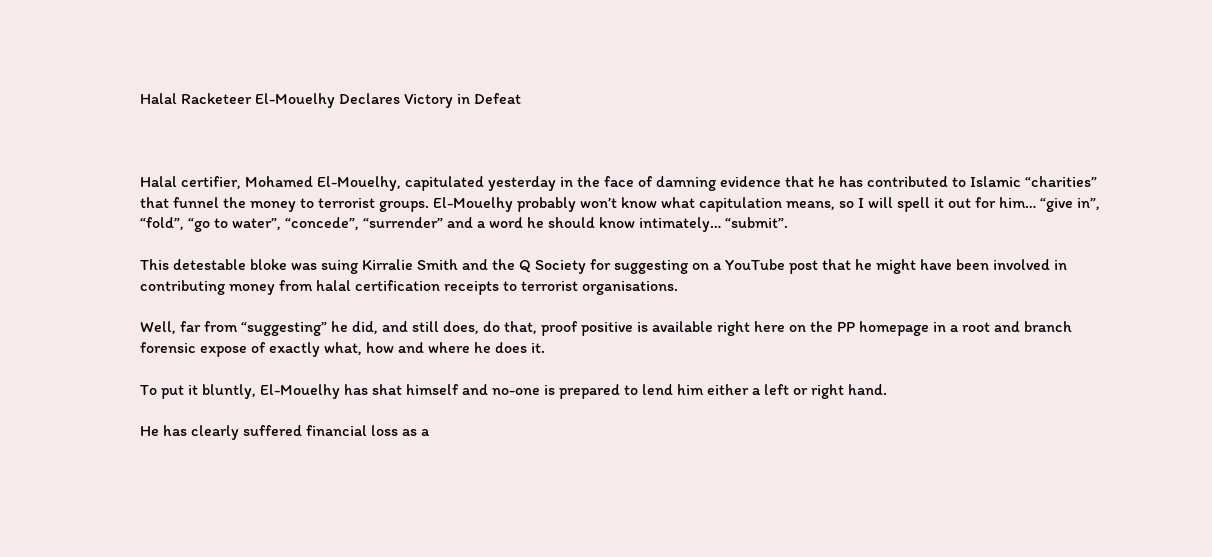Halal Racketeer El-Mouelhy Declares Victory in Defeat



Halal certifier, Mohamed El-Mouelhy, capitulated yesterday in the face of damning evidence that he has contributed to Islamic “charities” that funnel the money to terrorist groups. El-Mouelhy probably won’t know what capitulation means, so I will spell it out for him… “give in”, “fold”, “go to water”, “concede”, “surrender” and a word he should know intimately… “submit”.

This detestable bloke was suing Kirralie Smith and the Q Society for suggesting on a YouTube post that he might have been involved in contributing money from halal certification receipts to terrorist organisations.

Well, far from “suggesting” he did, and still does, do that, proof positive is available right here on the PP homepage in a root and branch forensic expose of exactly what, how and where he does it.

To put it bluntly, El-Mouelhy has shat himself and no-one is prepared to lend him either a left or right hand.

He has clearly suffered financial loss as a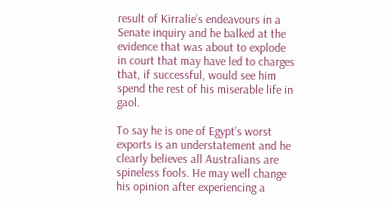result of Kirralie’s endeavours in a Senate inquiry and he balked at the evidence that was about to explode in court that may have led to charges that, if successful, would see him spend the rest of his miserable life in gaol.

To say he is one of Egypt’s worst exports is an understatement and he clearly believes all Australians are spineless fools. He may well change his opinion after experiencing a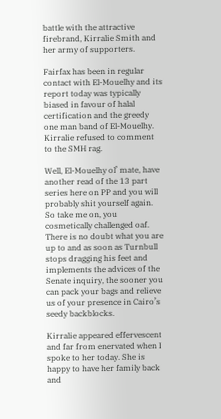battle with the attractive firebrand, Kirralie Smith and her army of supporters.

Fairfax has been in regular contact with El-Mouelhy and its report today was typically biased in favour of halal certification and the greedy one man band of El-Mouelhy. Kirralie refused to comment to the SMH rag.

Well, El-Mouelhy ol’ mate, have another read of the 13 part series here on PP and you will probably shit yourself again. So take me on, you cosmetically challenged oaf. There is no doubt what you are up to and as soon as Turnbull stops dragging his feet and implements the advices of the Senate inquiry, the sooner you can pack your bags and relieve us of your presence in Cairo’s seedy backblocks.

Kirralie appeared effervescent and far from enervated when I spoke to her today. She is happy to have her family back and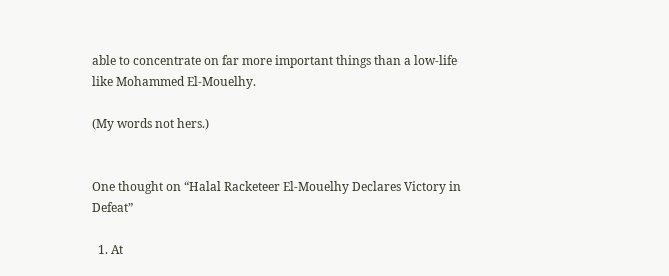able to concentrate on far more important things than a low-life like Mohammed El-Mouelhy.

(My words not hers.)


One thought on “Halal Racketeer El-Mouelhy Declares Victory in Defeat”

  1. At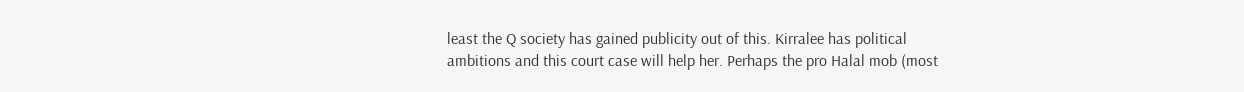least the Q society has gained publicity out of this. Kirralee has political ambitions and this court case will help her. Perhaps the pro Halal mob (most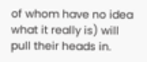of whom have no idea what it really is) will pull their heads in.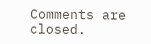Comments are closed.